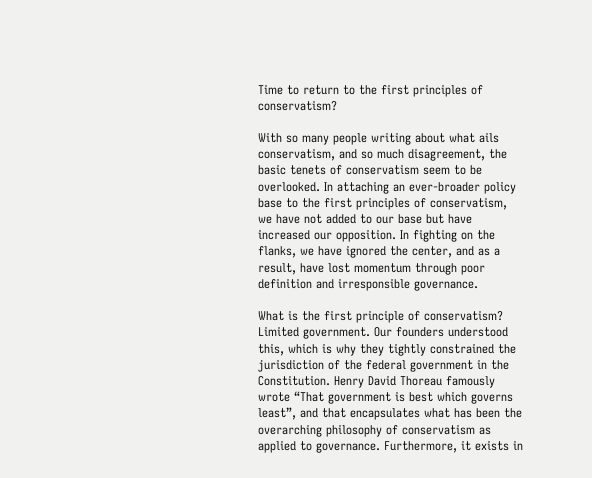Time to return to the first principles of conservatism?

With so many people writing about what ails conservatism, and so much disagreement, the basic tenets of conservatism seem to be overlooked. In attaching an ever-broader policy base to the first principles of conservatism, we have not added to our base but have increased our opposition. In fighting on the flanks, we have ignored the center, and as a result, have lost momentum through poor definition and irresponsible governance.

What is the first principle of conservatism? Limited government. Our founders understood this, which is why they tightly constrained the jurisdiction of the federal government in the Constitution. Henry David Thoreau famously wrote “That government is best which governs least”, and that encapsulates what has been the overarching philosophy of conservatism as applied to governance. Furthermore, it exists in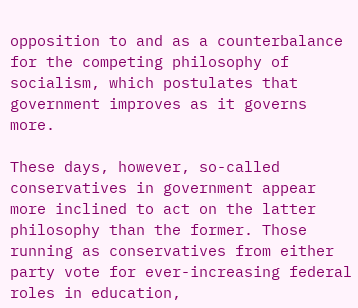opposition to and as a counterbalance for the competing philosophy of socialism, which postulates that government improves as it governs more.

These days, however, so-called conservatives in government appear more inclined to act on the latter philosophy than the former. Those running as conservatives from either party vote for ever-increasing federal roles in education,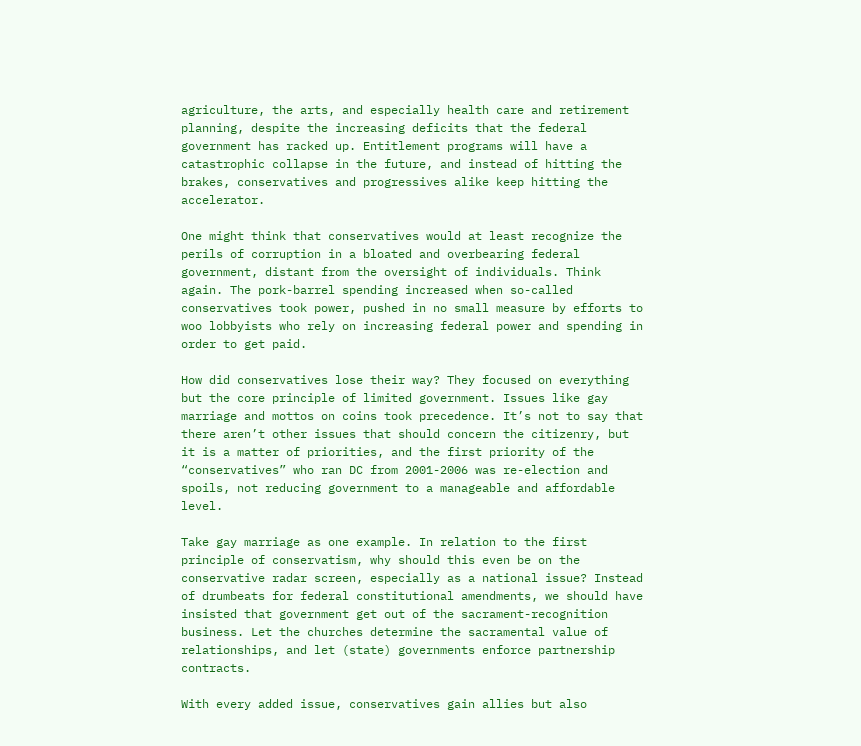agriculture, the arts, and especially health care and retirement planning, despite the increasing deficits that the federal government has racked up. Entitlement programs will have a catastrophic collapse in the future, and instead of hitting the brakes, conservatives and progressives alike keep hitting the accelerator.

One might think that conservatives would at least recognize the perils of corruption in a bloated and overbearing federal government, distant from the oversight of individuals. Think again. The pork-barrel spending increased when so-called conservatives took power, pushed in no small measure by efforts to woo lobbyists who rely on increasing federal power and spending in order to get paid.

How did conservatives lose their way? They focused on everything but the core principle of limited government. Issues like gay marriage and mottos on coins took precedence. It’s not to say that there aren’t other issues that should concern the citizenry, but it is a matter of priorities, and the first priority of the “conservatives” who ran DC from 2001-2006 was re-election and spoils, not reducing government to a manageable and affordable level.

Take gay marriage as one example. In relation to the first principle of conservatism, why should this even be on the conservative radar screen, especially as a national issue? Instead of drumbeats for federal constitutional amendments, we should have insisted that government get out of the sacrament-recognition business. Let the churches determine the sacramental value of relationships, and let (state) governments enforce partnership contracts.

With every added issue, conservatives gain allies but also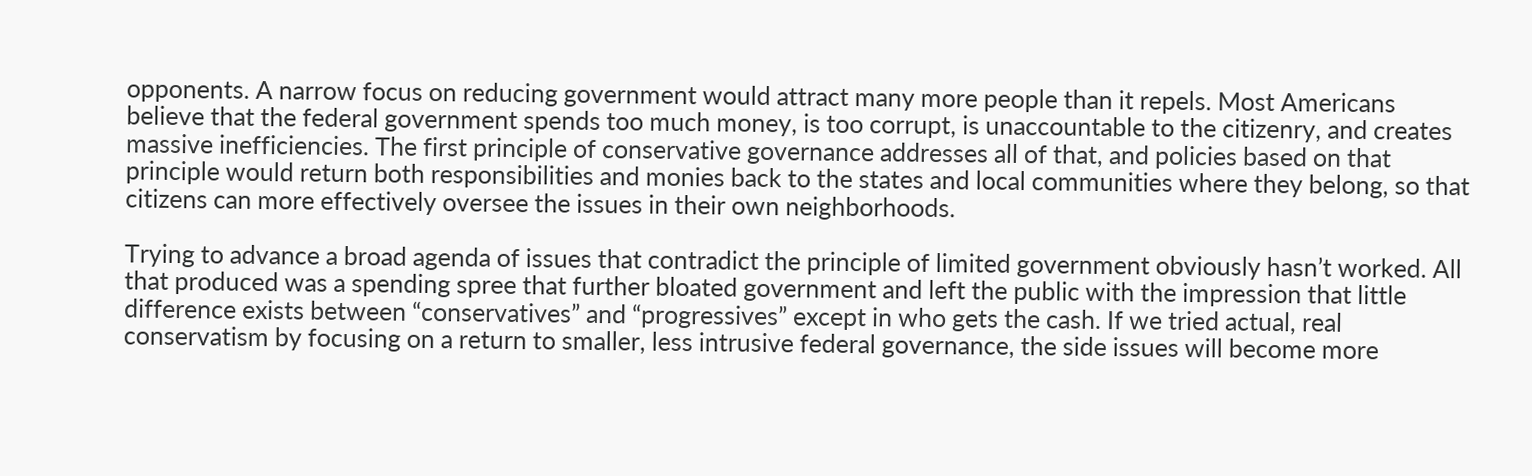opponents. A narrow focus on reducing government would attract many more people than it repels. Most Americans believe that the federal government spends too much money, is too corrupt, is unaccountable to the citizenry, and creates massive inefficiencies. The first principle of conservative governance addresses all of that, and policies based on that principle would return both responsibilities and monies back to the states and local communities where they belong, so that citizens can more effectively oversee the issues in their own neighborhoods.

Trying to advance a broad agenda of issues that contradict the principle of limited government obviously hasn’t worked. All that produced was a spending spree that further bloated government and left the public with the impression that little difference exists between “conservatives” and “progressives” except in who gets the cash. If we tried actual, real conservatism by focusing on a return to smaller, less intrusive federal governance, the side issues will become more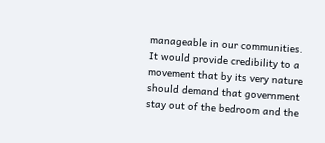manageable in our communities. It would provide credibility to a movement that by its very nature should demand that government stay out of the bedroom and the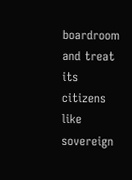boardroom and treat its citizens like sovereign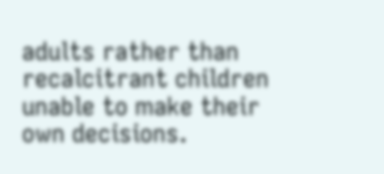adults rather than recalcitrant children unable to make their own decisions.